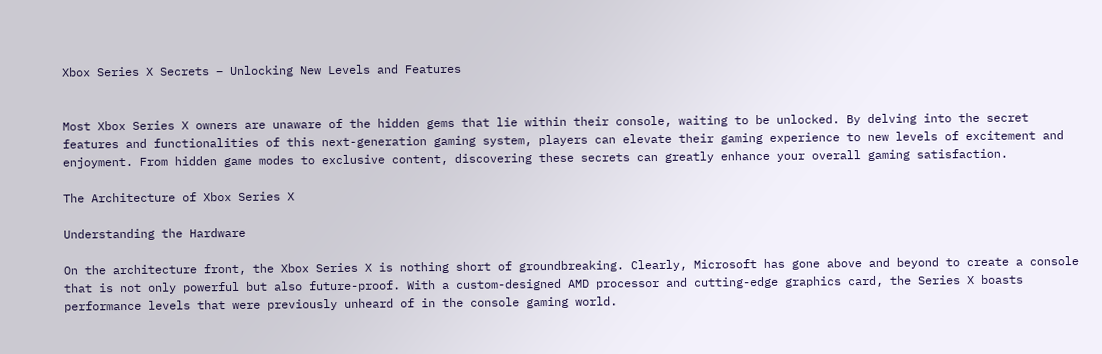Xbox Series X Secrets – Unlocking New Levels and Features


Most Xbox Series X owners are unaware of the hidden gems that lie within their console, waiting to be unlocked. By delving into the secret features and functionalities of this next-generation gaming system, players can elevate their gaming experience to new levels of excitement and enjoyment. From hidden game modes to exclusive content, discovering these secrets can greatly enhance your overall gaming satisfaction.

The Architecture of Xbox Series X

Understanding the Hardware

On the architecture front, the Xbox Series X is nothing short of groundbreaking. Clearly, Microsoft has gone above and beyond to create a console that is not only powerful but also future-proof. With a custom-designed AMD processor and cutting-edge graphics card, the Series X boasts performance levels that were previously unheard of in the console gaming world.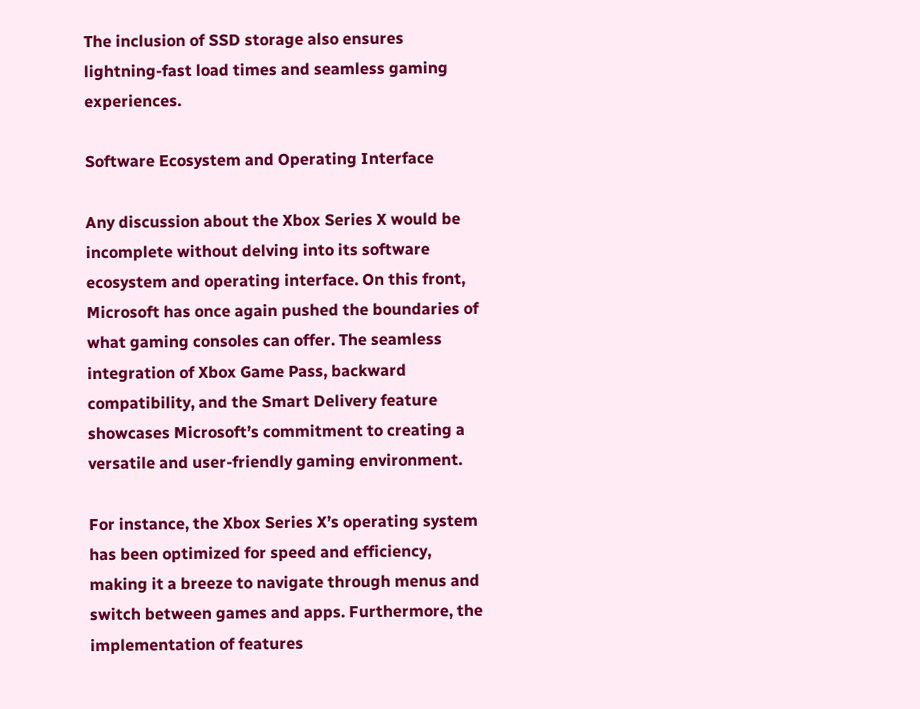The inclusion of SSD storage also ensures lightning-fast load times and seamless gaming experiences.

Software Ecosystem and Operating Interface

Any discussion about the Xbox Series X would be incomplete without delving into its software ecosystem and operating interface. On this front, Microsoft has once again pushed the boundaries of what gaming consoles can offer. The seamless integration of Xbox Game Pass, backward compatibility, and the Smart Delivery feature showcases Microsoft’s commitment to creating a versatile and user-friendly gaming environment.

For instance, the Xbox Series X’s operating system has been optimized for speed and efficiency, making it a breeze to navigate through menus and switch between games and apps. Furthermore, the implementation of features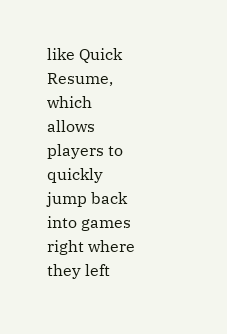like Quick Resume, which allows players to quickly jump back into games right where they left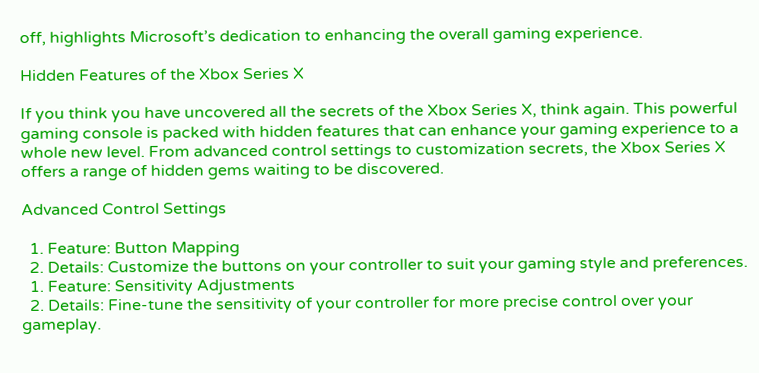off, highlights Microsoft’s dedication to enhancing the overall gaming experience.

Hidden Features of the Xbox Series X

If you think you have uncovered all the secrets of the Xbox Series X, think again. This powerful gaming console is packed with hidden features that can enhance your gaming experience to a whole new level. From advanced control settings to customization secrets, the Xbox Series X offers a range of hidden gems waiting to be discovered.

Advanced Control Settings

  1. Feature: Button Mapping
  2. Details: Customize the buttons on your controller to suit your gaming style and preferences.
  1. Feature: Sensitivity Adjustments
  2. Details: Fine-tune the sensitivity of your controller for more precise control over your gameplay.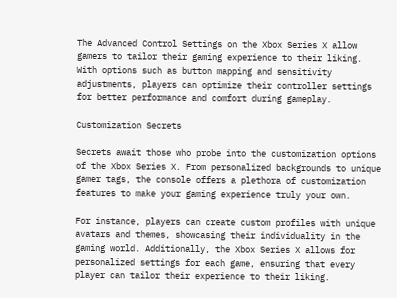The Advanced Control Settings on the Xbox Series X allow gamers to tailor their gaming experience to their liking. With options such as button mapping and sensitivity adjustments, players can optimize their controller settings for better performance and comfort during gameplay.

Customization Secrets

Secrets await those who probe into the customization options of the Xbox Series X. From personalized backgrounds to unique gamer tags, the console offers a plethora of customization features to make your gaming experience truly your own.

For instance, players can create custom profiles with unique avatars and themes, showcasing their individuality in the gaming world. Additionally, the Xbox Series X allows for personalized settings for each game, ensuring that every player can tailor their experience to their liking.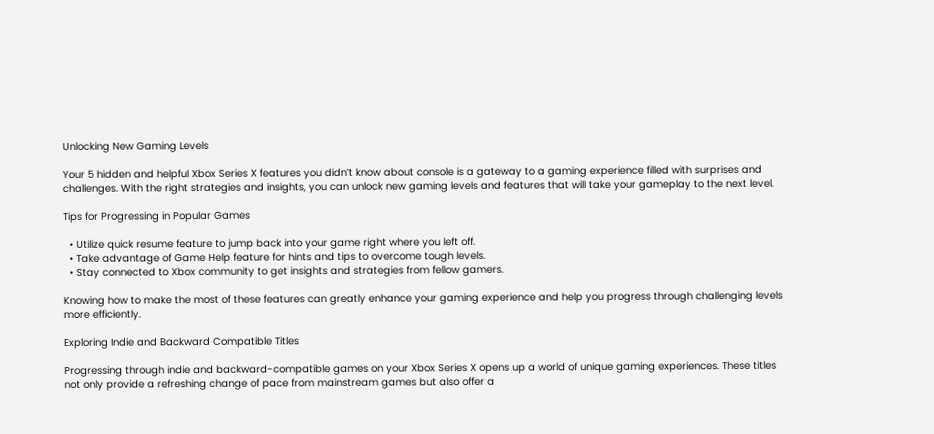Unlocking New Gaming Levels

Your 5 hidden and helpful Xbox Series X features you didn’t know about console is a gateway to a gaming experience filled with surprises and challenges. With the right strategies and insights, you can unlock new gaming levels and features that will take your gameplay to the next level.

Tips for Progressing in Popular Games

  • Utilize quick resume feature to jump back into your game right where you left off.
  • Take advantage of Game Help feature for hints and tips to overcome tough levels.
  • Stay connected to Xbox community to get insights and strategies from fellow gamers.

Knowing how to make the most of these features can greatly enhance your gaming experience and help you progress through challenging levels more efficiently.

Exploring Indie and Backward Compatible Titles

Progressing through indie and backward-compatible games on your Xbox Series X opens up a world of unique gaming experiences. These titles not only provide a refreshing change of pace from mainstream games but also offer a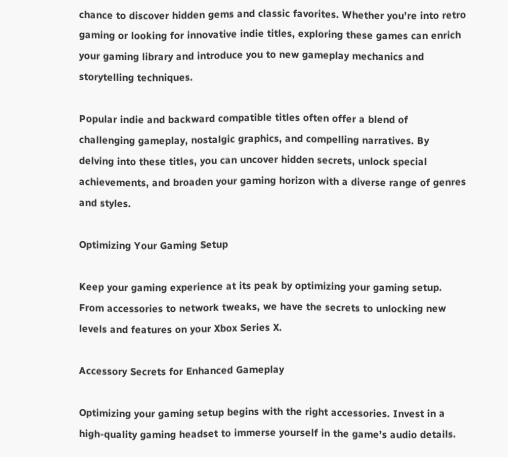chance to discover hidden gems and classic favorites. Whether you’re into retro gaming or looking for innovative indie titles, exploring these games can enrich your gaming library and introduce you to new gameplay mechanics and storytelling techniques.

Popular indie and backward compatible titles often offer a blend of challenging gameplay, nostalgic graphics, and compelling narratives. By delving into these titles, you can uncover hidden secrets, unlock special achievements, and broaden your gaming horizon with a diverse range of genres and styles.

Optimizing Your Gaming Setup

Keep your gaming experience at its peak by optimizing your gaming setup. From accessories to network tweaks, we have the secrets to unlocking new levels and features on your Xbox Series X.

Accessory Secrets for Enhanced Gameplay

Optimizing your gaming setup begins with the right accessories. Invest in a high-quality gaming headset to immerse yourself in the game’s audio details.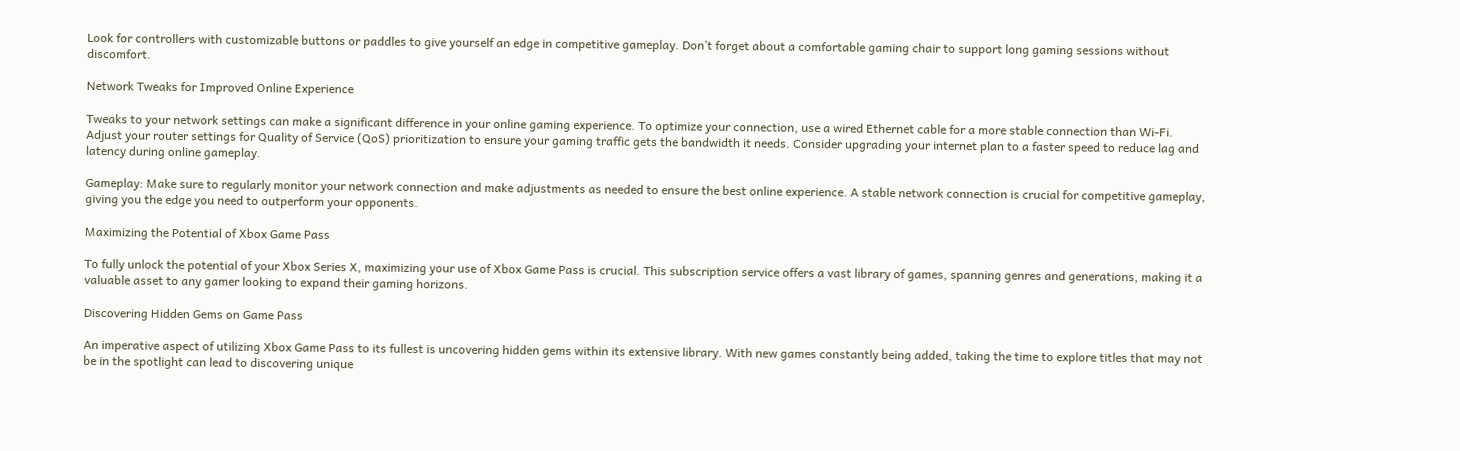Look for controllers with customizable buttons or paddles to give yourself an edge in competitive gameplay. Don’t forget about a comfortable gaming chair to support long gaming sessions without discomfort.

Network Tweaks for Improved Online Experience

Tweaks to your network settings can make a significant difference in your online gaming experience. To optimize your connection, use a wired Ethernet cable for a more stable connection than Wi-Fi. Adjust your router settings for Quality of Service (QoS) prioritization to ensure your gaming traffic gets the bandwidth it needs. Consider upgrading your internet plan to a faster speed to reduce lag and latency during online gameplay.

Gameplay: Make sure to regularly monitor your network connection and make adjustments as needed to ensure the best online experience. A stable network connection is crucial for competitive gameplay, giving you the edge you need to outperform your opponents.

Maximizing the Potential of Xbox Game Pass

To fully unlock the potential of your Xbox Series X, maximizing your use of Xbox Game Pass is crucial. This subscription service offers a vast library of games, spanning genres and generations, making it a valuable asset to any gamer looking to expand their gaming horizons.

Discovering Hidden Gems on Game Pass

An imperative aspect of utilizing Xbox Game Pass to its fullest is uncovering hidden gems within its extensive library. With new games constantly being added, taking the time to explore titles that may not be in the spotlight can lead to discovering unique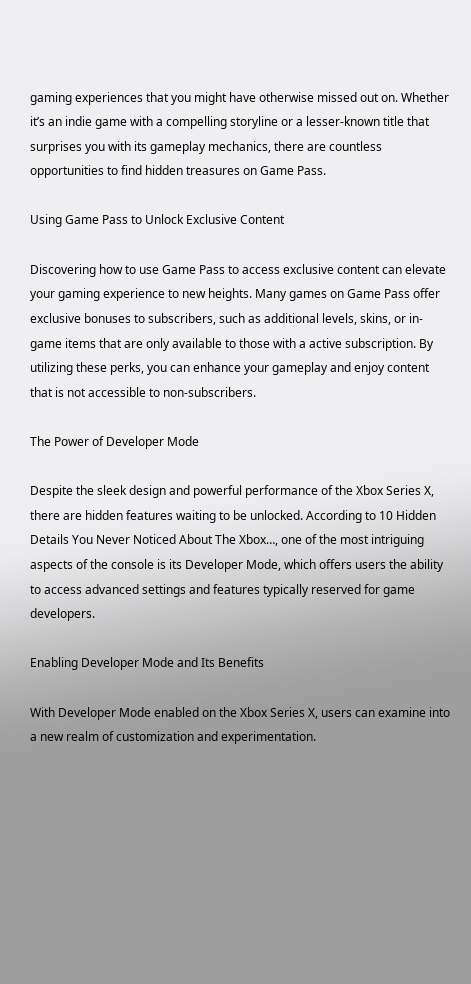gaming experiences that you might have otherwise missed out on. Whether it’s an indie game with a compelling storyline or a lesser-known title that surprises you with its gameplay mechanics, there are countless opportunities to find hidden treasures on Game Pass.

Using Game Pass to Unlock Exclusive Content

Discovering how to use Game Pass to access exclusive content can elevate your gaming experience to new heights. Many games on Game Pass offer exclusive bonuses to subscribers, such as additional levels, skins, or in-game items that are only available to those with a active subscription. By utilizing these perks, you can enhance your gameplay and enjoy content that is not accessible to non-subscribers.

The Power of Developer Mode

Despite the sleek design and powerful performance of the Xbox Series X, there are hidden features waiting to be unlocked. According to 10 Hidden Details You Never Noticed About The Xbox…, one of the most intriguing aspects of the console is its Developer Mode, which offers users the ability to access advanced settings and features typically reserved for game developers.

Enabling Developer Mode and Its Benefits

With Developer Mode enabled on the Xbox Series X, users can examine into a new realm of customization and experimentation.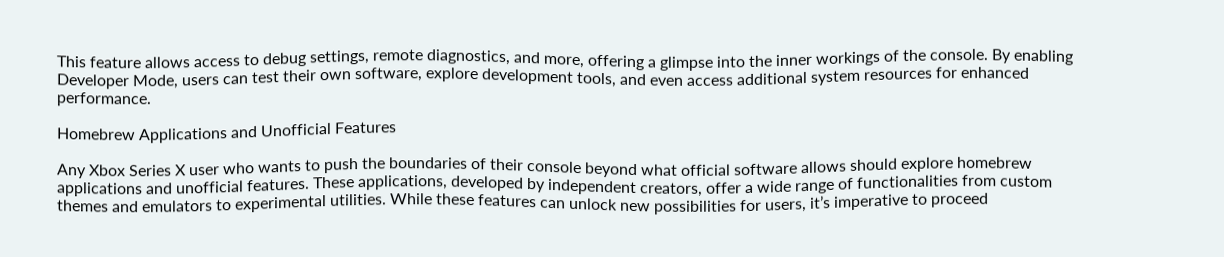This feature allows access to debug settings, remote diagnostics, and more, offering a glimpse into the inner workings of the console. By enabling Developer Mode, users can test their own software, explore development tools, and even access additional system resources for enhanced performance.

Homebrew Applications and Unofficial Features

Any Xbox Series X user who wants to push the boundaries of their console beyond what official software allows should explore homebrew applications and unofficial features. These applications, developed by independent creators, offer a wide range of functionalities from custom themes and emulators to experimental utilities. While these features can unlock new possibilities for users, it’s imperative to proceed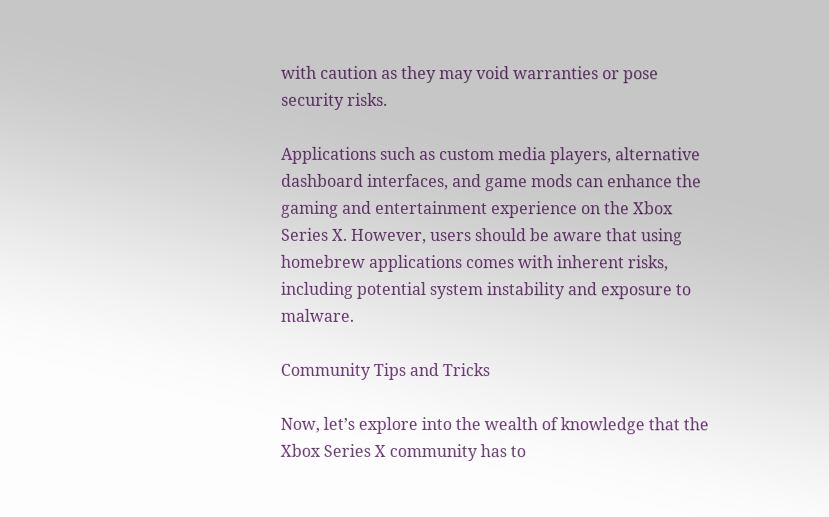with caution as they may void warranties or pose security risks.

Applications such as custom media players, alternative dashboard interfaces, and game mods can enhance the gaming and entertainment experience on the Xbox Series X. However, users should be aware that using homebrew applications comes with inherent risks, including potential system instability and exposure to malware.

Community Tips and Tricks

Now, let’s explore into the wealth of knowledge that the Xbox Series X community has to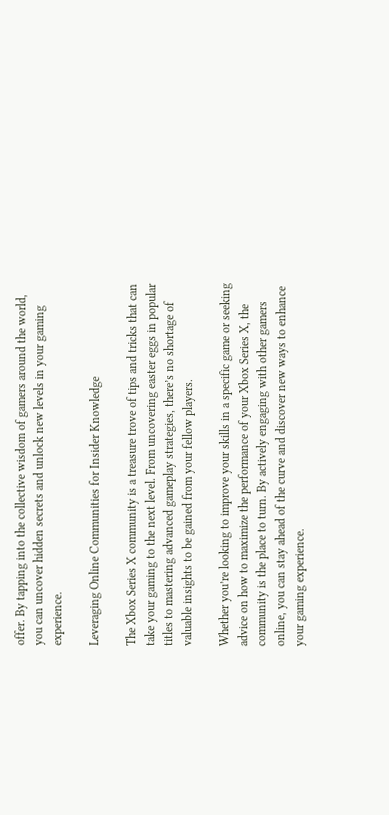offer. By tapping into the collective wisdom of gamers around the world, you can uncover hidden secrets and unlock new levels in your gaming experience.

Leveraging Online Communities for Insider Knowledge

The Xbox Series X community is a treasure trove of tips and tricks that can take your gaming to the next level. From uncovering easter eggs in popular titles to mastering advanced gameplay strategies, there’s no shortage of valuable insights to be gained from your fellow players.

Whether you’re looking to improve your skills in a specific game or seeking advice on how to maximize the performance of your Xbox Series X, the community is the place to turn. By actively engaging with other gamers online, you can stay ahead of the curve and discover new ways to enhance your gaming experience.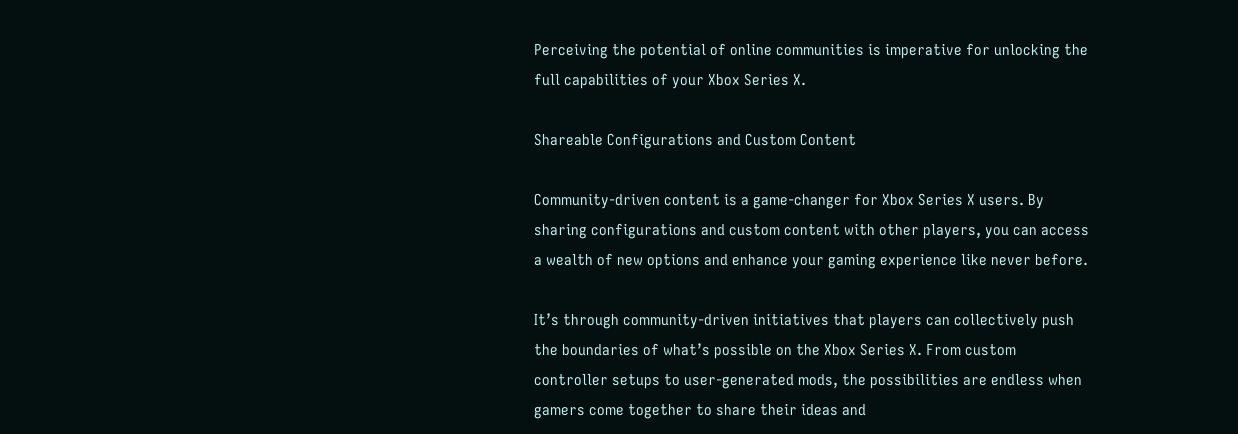Perceiving the potential of online communities is imperative for unlocking the full capabilities of your Xbox Series X.

Shareable Configurations and Custom Content

Community-driven content is a game-changer for Xbox Series X users. By sharing configurations and custom content with other players, you can access a wealth of new options and enhance your gaming experience like never before.

It’s through community-driven initiatives that players can collectively push the boundaries of what’s possible on the Xbox Series X. From custom controller setups to user-generated mods, the possibilities are endless when gamers come together to share their ideas and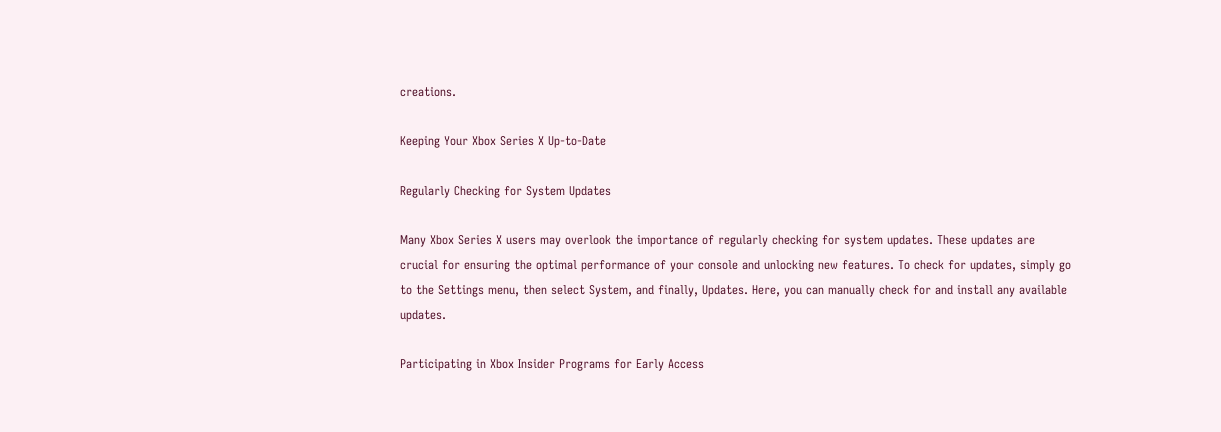creations.

Keeping Your Xbox Series X Up-to-Date

Regularly Checking for System Updates

Many Xbox Series X users may overlook the importance of regularly checking for system updates. These updates are crucial for ensuring the optimal performance of your console and unlocking new features. To check for updates, simply go to the Settings menu, then select System, and finally, Updates. Here, you can manually check for and install any available updates.

Participating in Xbox Insider Programs for Early Access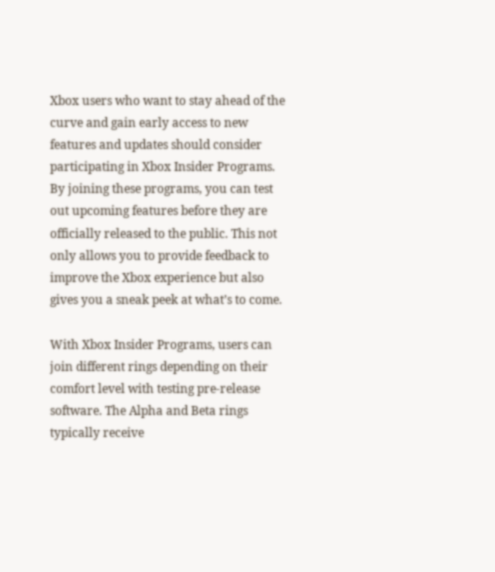Xbox users who want to stay ahead of the curve and gain early access to new features and updates should consider participating in Xbox Insider Programs. By joining these programs, you can test out upcoming features before they are officially released to the public. This not only allows you to provide feedback to improve the Xbox experience but also gives you a sneak peek at what’s to come.

With Xbox Insider Programs, users can join different rings depending on their comfort level with testing pre-release software. The Alpha and Beta rings typically receive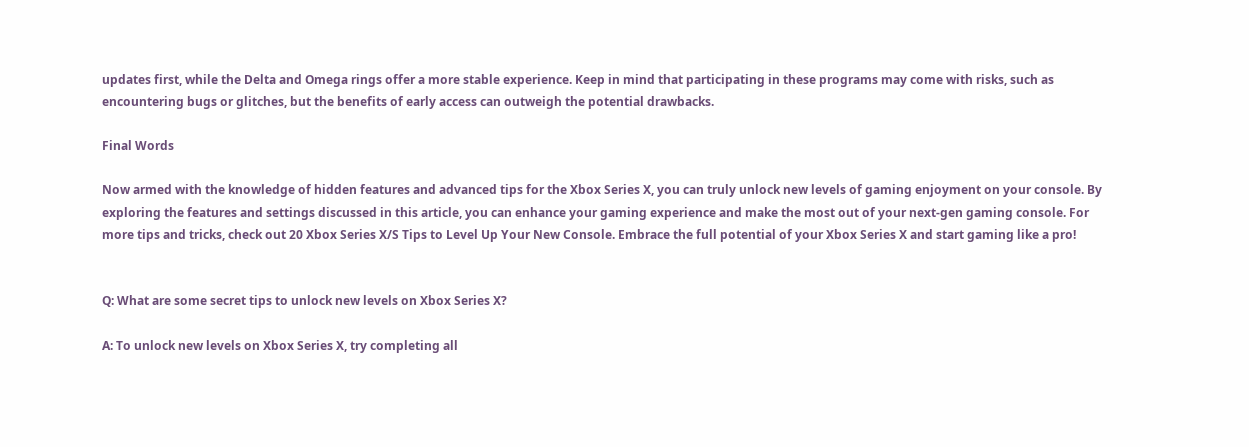updates first, while the Delta and Omega rings offer a more stable experience. Keep in mind that participating in these programs may come with risks, such as encountering bugs or glitches, but the benefits of early access can outweigh the potential drawbacks.

Final Words

Now armed with the knowledge of hidden features and advanced tips for the Xbox Series X, you can truly unlock new levels of gaming enjoyment on your console. By exploring the features and settings discussed in this article, you can enhance your gaming experience and make the most out of your next-gen gaming console. For more tips and tricks, check out 20 Xbox Series X/S Tips to Level Up Your New Console. Embrace the full potential of your Xbox Series X and start gaming like a pro!


Q: What are some secret tips to unlock new levels on Xbox Series X?

A: To unlock new levels on Xbox Series X, try completing all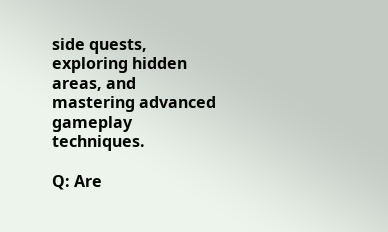side quests, exploring hidden areas, and mastering advanced gameplay techniques.

Q: Are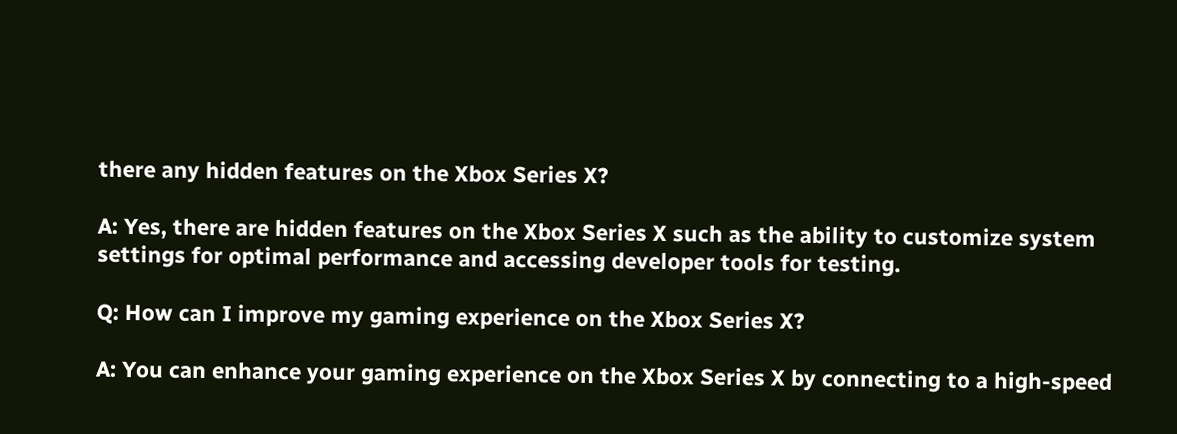there any hidden features on the Xbox Series X?

A: Yes, there are hidden features on the Xbox Series X such as the ability to customize system settings for optimal performance and accessing developer tools for testing.

Q: How can I improve my gaming experience on the Xbox Series X?

A: You can enhance your gaming experience on the Xbox Series X by connecting to a high-speed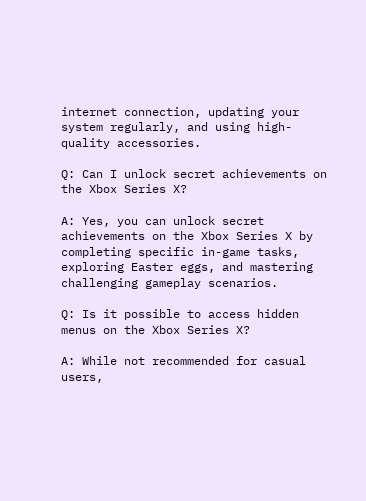internet connection, updating your system regularly, and using high-quality accessories.

Q: Can I unlock secret achievements on the Xbox Series X?

A: Yes, you can unlock secret achievements on the Xbox Series X by completing specific in-game tasks, exploring Easter eggs, and mastering challenging gameplay scenarios.

Q: Is it possible to access hidden menus on the Xbox Series X?

A: While not recommended for casual users,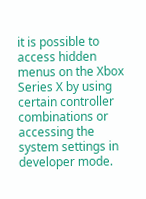it is possible to access hidden menus on the Xbox Series X by using certain controller combinations or accessing the system settings in developer mode.